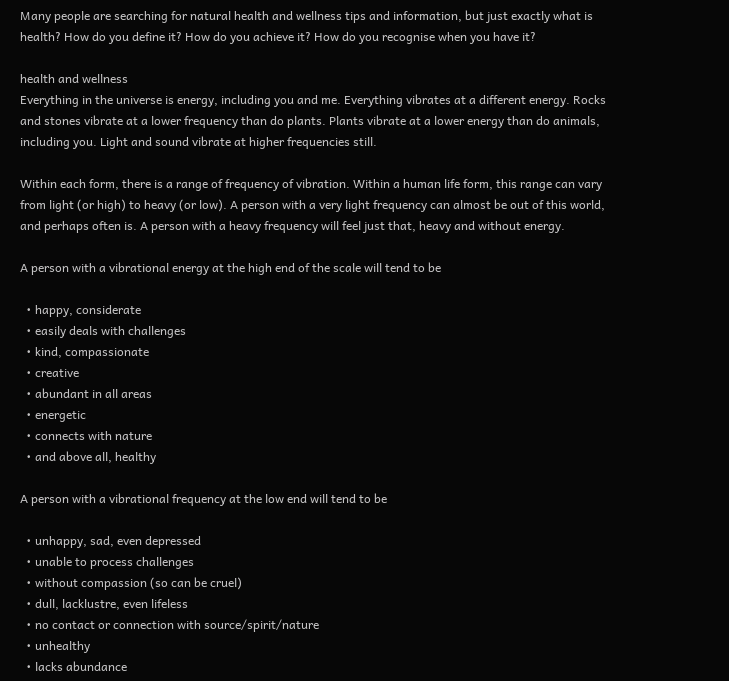Many people are searching for natural health and wellness tips and information, but just exactly what is health? How do you define it? How do you achieve it? How do you recognise when you have it?

health and wellness
Everything in the universe is energy, including you and me. Everything vibrates at a different energy. Rocks and stones vibrate at a lower frequency than do plants. Plants vibrate at a lower energy than do animals, including you. Light and sound vibrate at higher frequencies still.

Within each form, there is a range of frequency of vibration. Within a human life form, this range can vary from light (or high) to heavy (or low). A person with a very light frequency can almost be out of this world, and perhaps often is. A person with a heavy frequency will feel just that, heavy and without energy.

A person with a vibrational energy at the high end of the scale will tend to be

  • happy, considerate
  • easily deals with challenges
  • kind, compassionate
  • creative
  • abundant in all areas
  • energetic
  • connects with nature
  • and above all, healthy

A person with a vibrational frequency at the low end will tend to be

  • unhappy, sad, even depressed
  • unable to process challenges
  • without compassion (so can be cruel)
  • dull, lacklustre, even lifeless
  • no contact or connection with source/spirit/nature
  • unhealthy
  • lacks abundance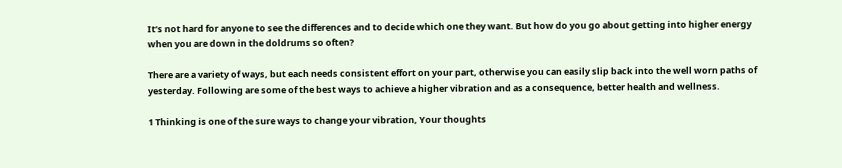It’s not hard for anyone to see the differences and to decide which one they want. But how do you go about getting into higher energy when you are down in the doldrums so often?

There are a variety of ways, but each needs consistent effort on your part, otherwise you can easily slip back into the well worn paths of yesterday. Following are some of the best ways to achieve a higher vibration and as a consequence, better health and wellness.

1 Thinking is one of the sure ways to change your vibration, Your thoughts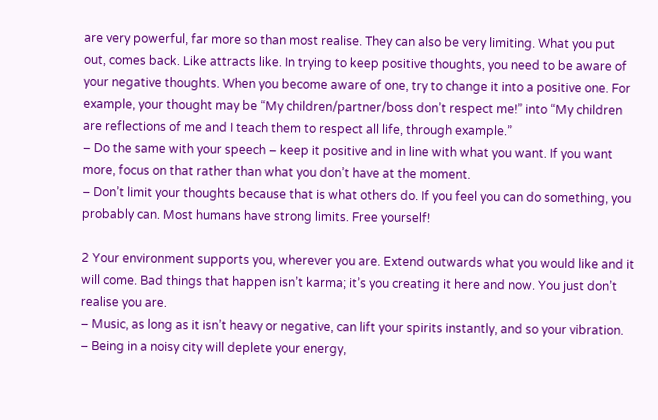are very powerful, far more so than most realise. They can also be very limiting. What you put out, comes back. Like attracts like. In trying to keep positive thoughts, you need to be aware of your negative thoughts. When you become aware of one, try to change it into a positive one. For example, your thought may be “My children/partner/boss don’t respect me!” into “My children are reflections of me and I teach them to respect all life, through example.”
– Do the same with your speech – keep it positive and in line with what you want. If you want more, focus on that rather than what you don’t have at the moment.
– Don’t limit your thoughts because that is what others do. If you feel you can do something, you probably can. Most humans have strong limits. Free yourself!

2 Your environment supports you, wherever you are. Extend outwards what you would like and it will come. Bad things that happen isn’t karma; it’s you creating it here and now. You just don’t realise you are.
– Music, as long as it isn’t heavy or negative, can lift your spirits instantly, and so your vibration.
– Being in a noisy city will deplete your energy,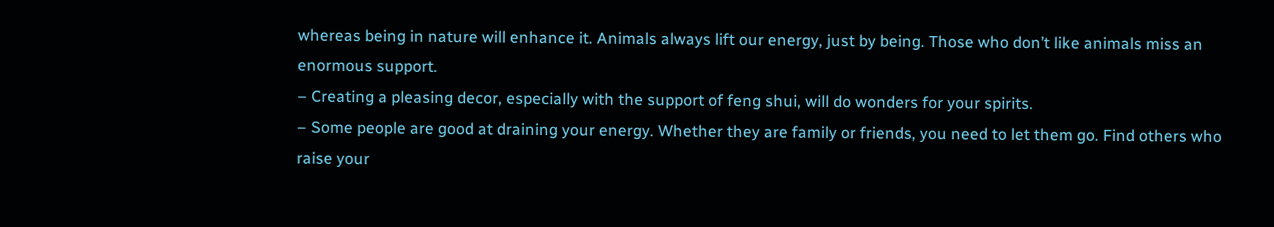whereas being in nature will enhance it. Animals always lift our energy, just by being. Those who don’t like animals miss an enormous support.
– Creating a pleasing decor, especially with the support of feng shui, will do wonders for your spirits.
– Some people are good at draining your energy. Whether they are family or friends, you need to let them go. Find others who raise your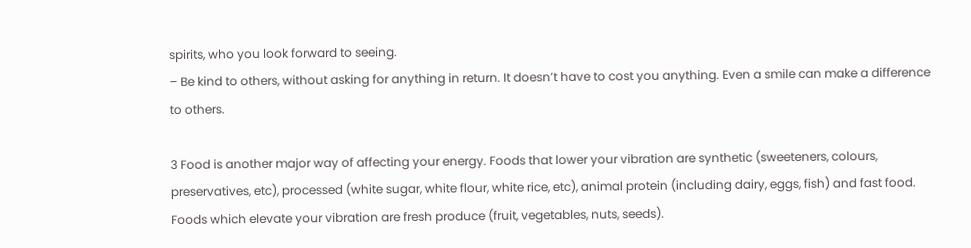spirits, who you look forward to seeing.
– Be kind to others, without asking for anything in return. It doesn’t have to cost you anything. Even a smile can make a difference to others.

3 Food is another major way of affecting your energy. Foods that lower your vibration are synthetic (sweeteners, colours, preservatives, etc), processed (white sugar, white flour, white rice, etc), animal protein (including dairy, eggs, fish) and fast food. Foods which elevate your vibration are fresh produce (fruit, vegetables, nuts, seeds).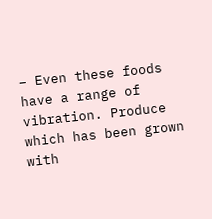– Even these foods have a range of vibration. Produce which has been grown with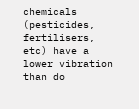chemicals (pesticides, fertilisers, etc) have a lower vibration than do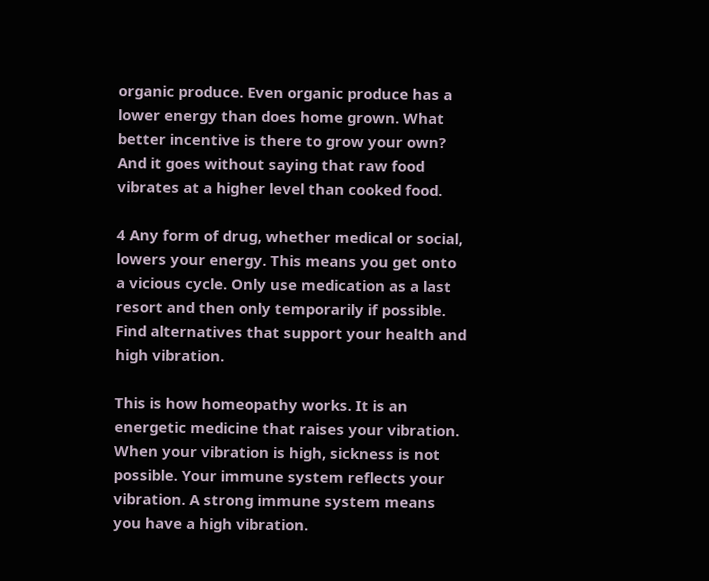organic produce. Even organic produce has a lower energy than does home grown. What better incentive is there to grow your own? And it goes without saying that raw food vibrates at a higher level than cooked food.

4 Any form of drug, whether medical or social, lowers your energy. This means you get onto a vicious cycle. Only use medication as a last resort and then only temporarily if possible. Find alternatives that support your health and high vibration.

This is how homeopathy works. It is an energetic medicine that raises your vibration. When your vibration is high, sickness is not possible. Your immune system reflects your vibration. A strong immune system means you have a high vibration.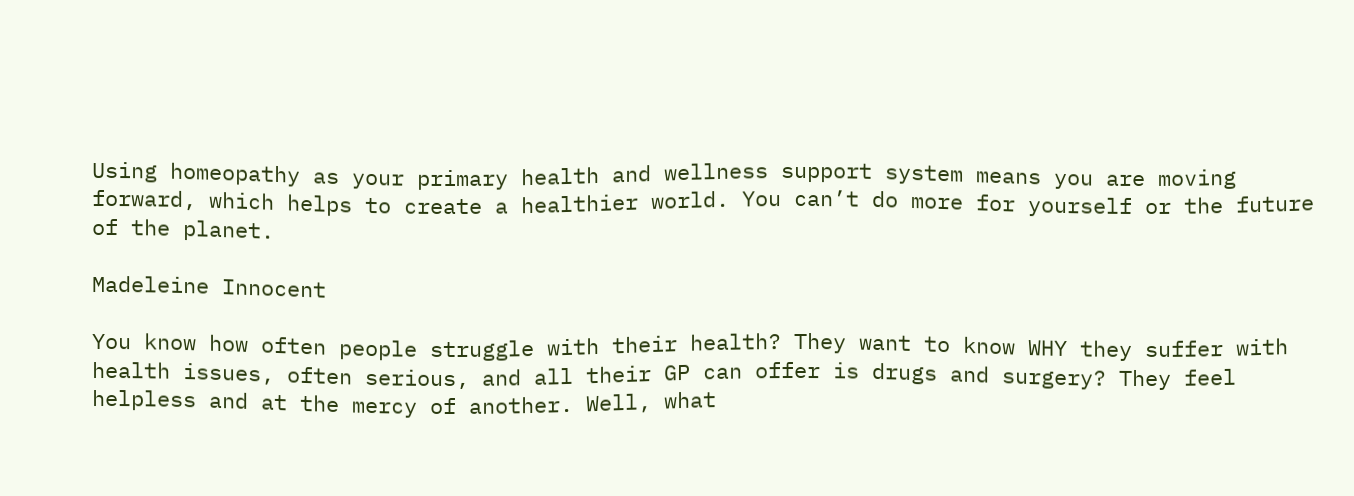Using homeopathy as your primary health and wellness support system means you are moving forward, which helps to create a healthier world. You can’t do more for yourself or the future of the planet.

Madeleine Innocent

You know how often people struggle with their health? They want to know WHY they suffer with health issues, often serious, and all their GP can offer is drugs and surgery? They feel helpless and at the mercy of another. Well, what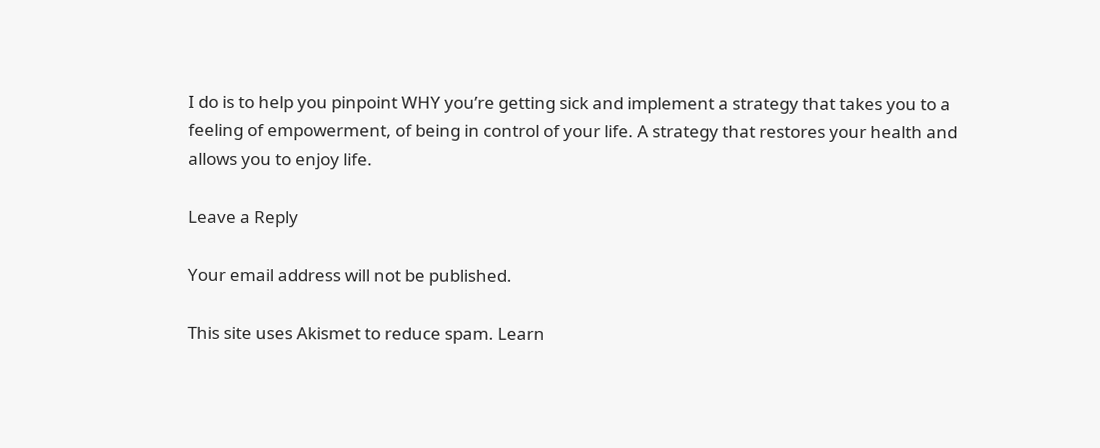I do is to help you pinpoint WHY you’re getting sick and implement a strategy that takes you to a feeling of empowerment, of being in control of your life. A strategy that restores your health and allows you to enjoy life.

Leave a Reply

Your email address will not be published.

This site uses Akismet to reduce spam. Learn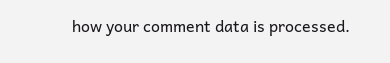how your comment data is processed.